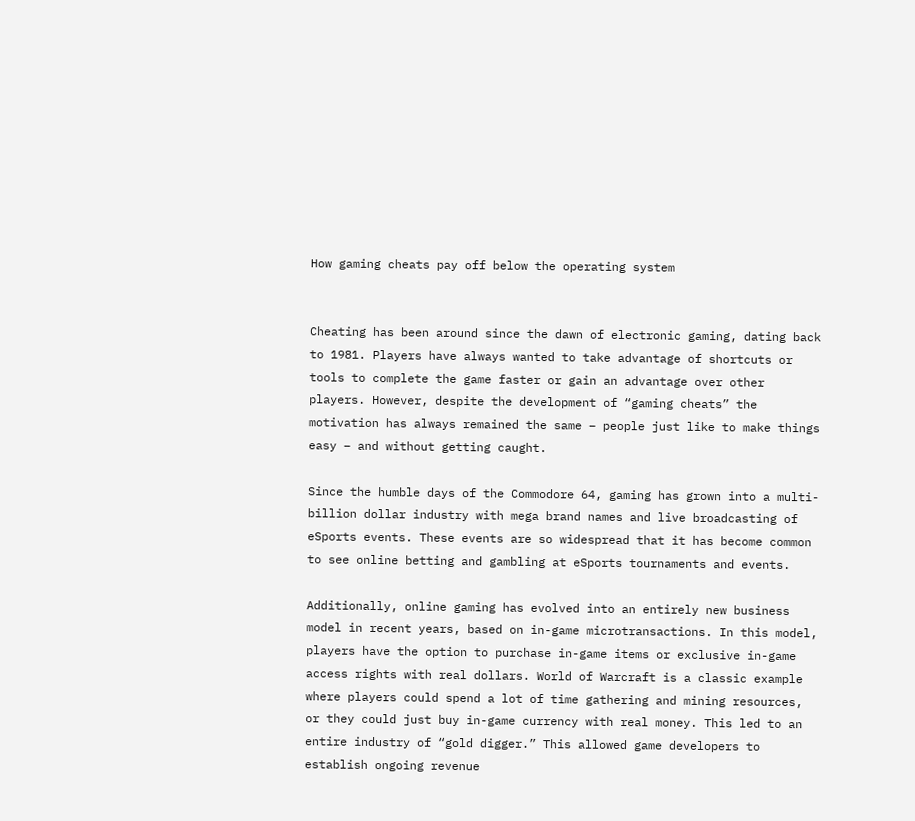How gaming cheats pay off below the operating system


Cheating has been around since the dawn of electronic gaming, dating back to 1981. Players have always wanted to take advantage of shortcuts or tools to complete the game faster or gain an advantage over other players. However, despite the development of “gaming cheats” the motivation has always remained the same – people just like to make things easy – and without getting caught.

Since the humble days of the Commodore 64, gaming has grown into a multi-billion dollar industry with mega brand names and live broadcasting of eSports events. These events are so widespread that it has become common to see online betting and gambling at eSports tournaments and events.

Additionally, online gaming has evolved into an entirely new business model in recent years, based on in-game microtransactions. In this model, players have the option to purchase in-game items or exclusive in-game access rights with real dollars. World of Warcraft is a classic example where players could spend a lot of time gathering and mining resources, or they could just buy in-game currency with real money. This led to an entire industry of “gold digger.” This allowed game developers to establish ongoing revenue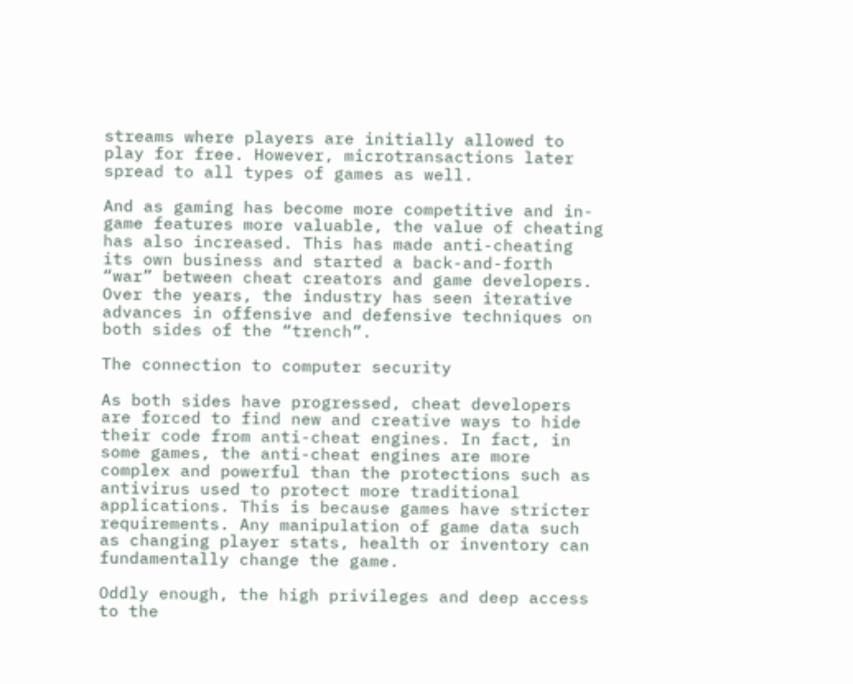streams where players are initially allowed to play for free. However, microtransactions later spread to all types of games as well.

And as gaming has become more competitive and in-game features more valuable, the value of cheating has also increased. This has made anti-cheating its own business and started a back-and-forth “war” between cheat creators and game developers. Over the years, the industry has seen iterative advances in offensive and defensive techniques on both sides of the “trench”.

The connection to computer security

As both sides have progressed, cheat developers are forced to find new and creative ways to hide their code from anti-cheat engines. In fact, in some games, the anti-cheat engines are more complex and powerful than the protections such as antivirus used to protect more traditional applications. This is because games have stricter requirements. Any manipulation of game data such as changing player stats, health or inventory can fundamentally change the game.

Oddly enough, the high privileges and deep access to the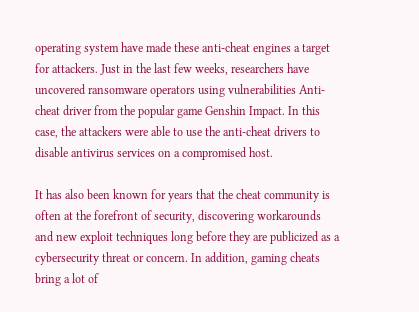operating system have made these anti-cheat engines a target for attackers. Just in the last few weeks, researchers have uncovered ransomware operators using vulnerabilities Anti-cheat driver from the popular game Genshin Impact. In this case, the attackers were able to use the anti-cheat drivers to disable antivirus services on a compromised host.

It has also been known for years that the cheat community is often at the forefront of security, discovering workarounds and new exploit techniques long before they are publicized as a cybersecurity threat or concern. In addition, gaming cheats bring a lot of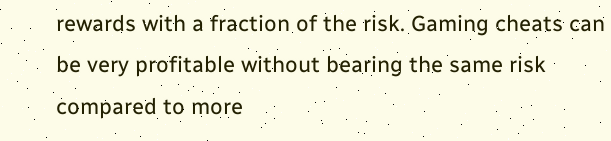rewards with a fraction of the risk. Gaming cheats can be very profitable without bearing the same risk compared to more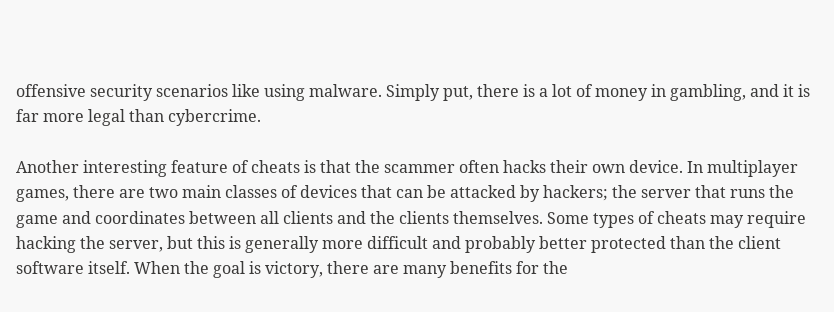offensive security scenarios like using malware. Simply put, there is a lot of money in gambling, and it is far more legal than cybercrime.

Another interesting feature of cheats is that the scammer often hacks their own device. In multiplayer games, there are two main classes of devices that can be attacked by hackers; the server that runs the game and coordinates between all clients and the clients themselves. Some types of cheats may require hacking the server, but this is generally more difficult and probably better protected than the client software itself. When the goal is victory, there are many benefits for the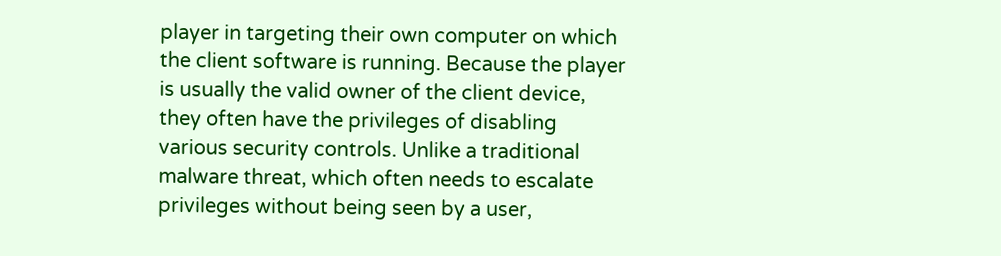player in targeting their own computer on which the client software is running. Because the player is usually the valid owner of the client device, they often have the privileges of disabling various security controls. Unlike a traditional malware threat, which often needs to escalate privileges without being seen by a user,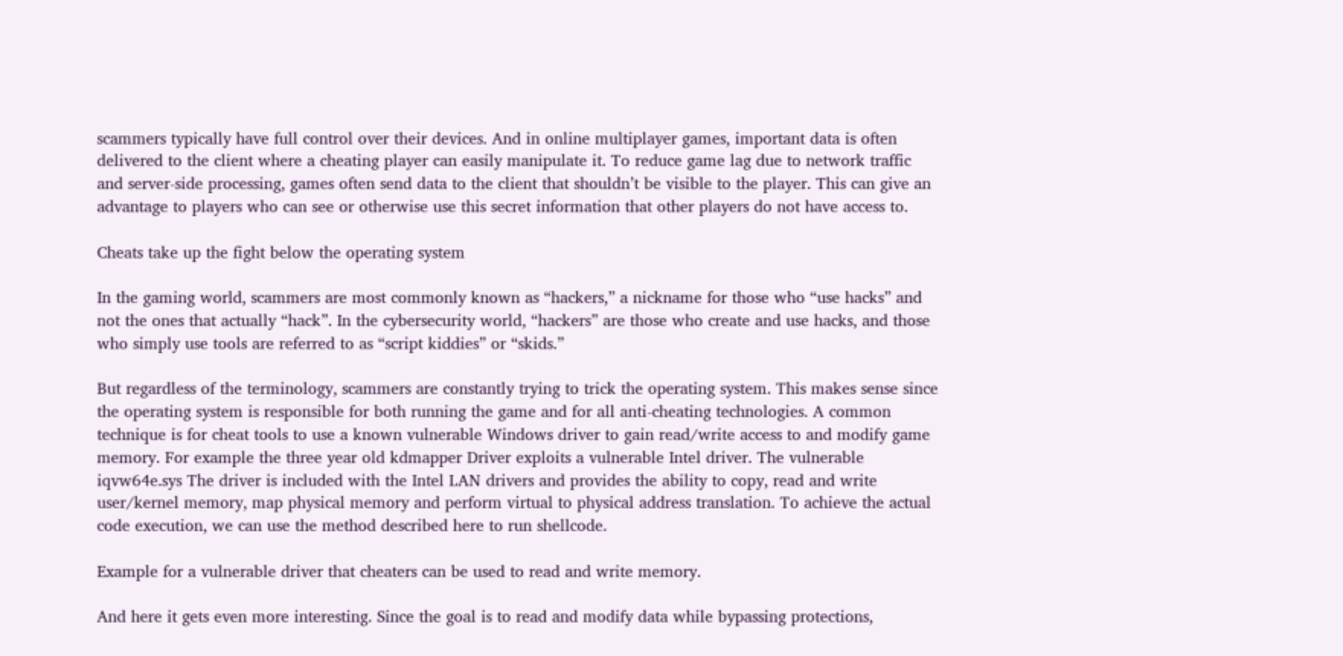scammers typically have full control over their devices. And in online multiplayer games, important data is often delivered to the client where a cheating player can easily manipulate it. To reduce game lag due to network traffic and server-side processing, games often send data to the client that shouldn’t be visible to the player. This can give an advantage to players who can see or otherwise use this secret information that other players do not have access to.

Cheats take up the fight below the operating system

In the gaming world, scammers are most commonly known as “hackers,” a nickname for those who “use hacks” and not the ones that actually “hack”. In the cybersecurity world, “hackers” are those who create and use hacks, and those who simply use tools are referred to as “script kiddies” or “skids.”

But regardless of the terminology, scammers are constantly trying to trick the operating system. This makes sense since the operating system is responsible for both running the game and for all anti-cheating technologies. A common technique is for cheat tools to use a known vulnerable Windows driver to gain read/write access to and modify game memory. For example the three year old kdmapper Driver exploits a vulnerable Intel driver. The vulnerable iqvw64e.sys The driver is included with the Intel LAN drivers and provides the ability to copy, read and write user/kernel memory, map physical memory and perform virtual to physical address translation. To achieve the actual code execution, we can use the method described here to run shellcode.

Example for a vulnerable driver that cheaters can be used to read and write memory.

And here it gets even more interesting. Since the goal is to read and modify data while bypassing protections,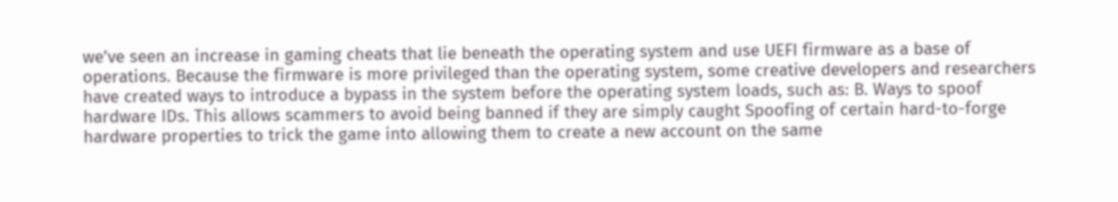we’ve seen an increase in gaming cheats that lie beneath the operating system and use UEFI firmware as a base of operations. Because the firmware is more privileged than the operating system, some creative developers and researchers have created ways to introduce a bypass in the system before the operating system loads, such as: B. Ways to spoof hardware IDs. This allows scammers to avoid being banned if they are simply caught Spoofing of certain hard-to-forge hardware properties to trick the game into allowing them to create a new account on the same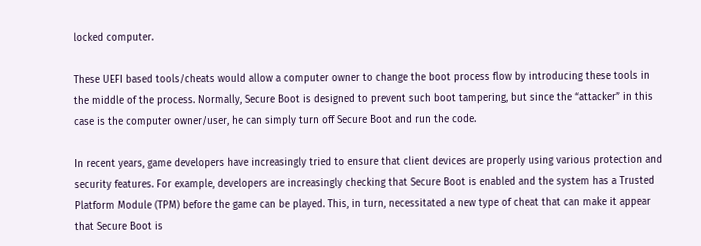locked computer.

These UEFI based tools/cheats would allow a computer owner to change the boot process flow by introducing these tools in the middle of the process. Normally, Secure Boot is designed to prevent such boot tampering, but since the “attacker” in this case is the computer owner/user, he can simply turn off Secure Boot and run the code.

In recent years, game developers have increasingly tried to ensure that client devices are properly using various protection and security features. For example, developers are increasingly checking that Secure Boot is enabled and the system has a Trusted Platform Module (TPM) before the game can be played. This, in turn, necessitated a new type of cheat that can make it appear that Secure Boot is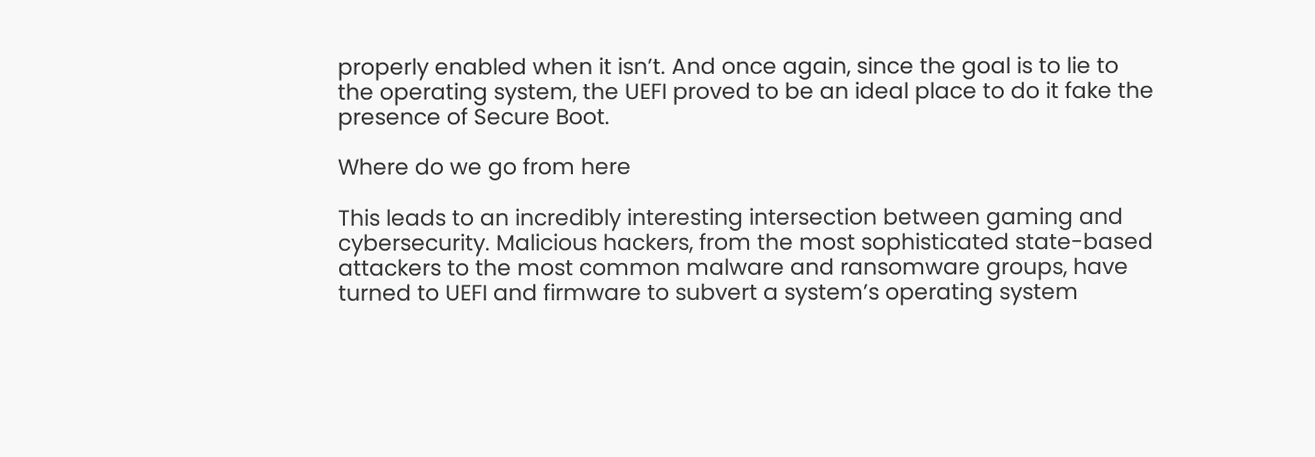properly enabled when it isn’t. And once again, since the goal is to lie to the operating system, the UEFI proved to be an ideal place to do it fake the presence of Secure Boot.

Where do we go from here

This leads to an incredibly interesting intersection between gaming and cybersecurity. Malicious hackers, from the most sophisticated state-based attackers to the most common malware and ransomware groups, have turned to UEFI and firmware to subvert a system’s operating system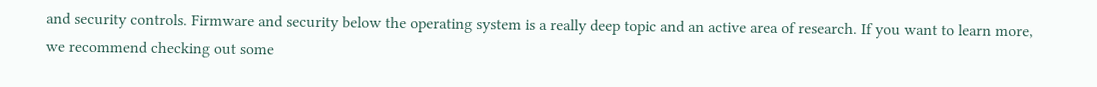and security controls. Firmware and security below the operating system is a really deep topic and an active area of research. If you want to learn more, we recommend checking out some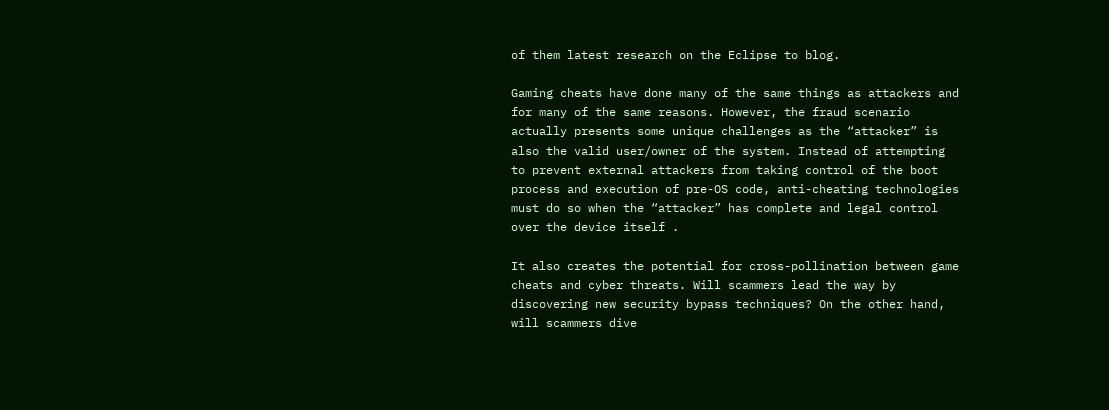of them latest research on the Eclipse to blog.

Gaming cheats have done many of the same things as attackers and for many of the same reasons. However, the fraud scenario actually presents some unique challenges as the “attacker” is also the valid user/owner of the system. Instead of attempting to prevent external attackers from taking control of the boot process and execution of pre-OS code, anti-cheating technologies must do so when the “attacker” has complete and legal control over the device itself .

It also creates the potential for cross-pollination between game cheats and cyber threats. Will scammers lead the way by discovering new security bypass techniques? On the other hand, will scammers dive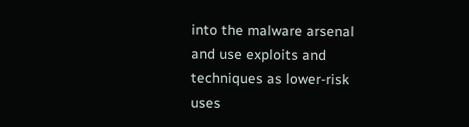into the malware arsenal and use exploits and techniques as lower-risk uses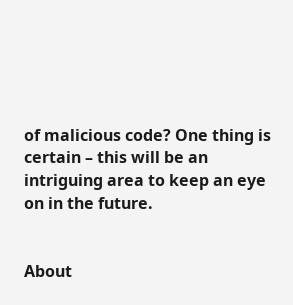of malicious code? One thing is certain – this will be an intriguing area to keep an eye on in the future.


About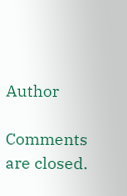Author

Comments are closed.